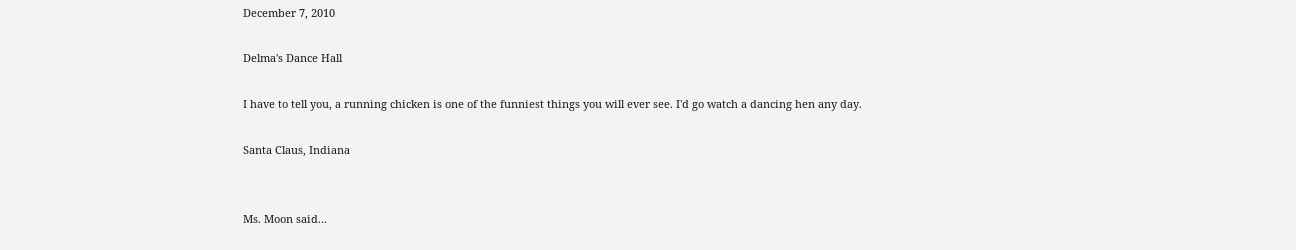December 7, 2010

Delma's Dance Hall

I have to tell you, a running chicken is one of the funniest things you will ever see. I'd go watch a dancing hen any day.

Santa Claus, Indiana


Ms. Moon said...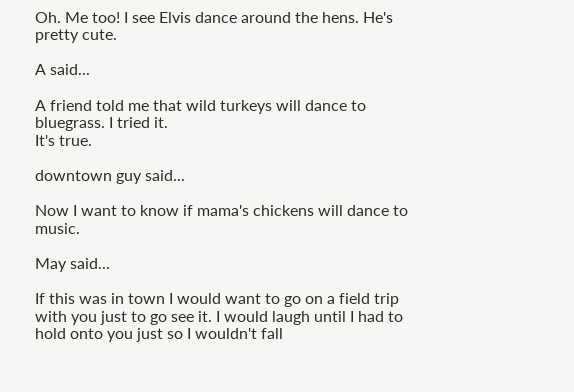Oh. Me too! I see Elvis dance around the hens. He's pretty cute.

A said...

A friend told me that wild turkeys will dance to bluegrass. I tried it.
It's true.

downtown guy said...

Now I want to know if mama's chickens will dance to music.

May said...

If this was in town I would want to go on a field trip with you just to go see it. I would laugh until I had to hold onto you just so I wouldn't fall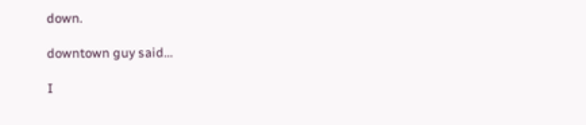down.

downtown guy said...

I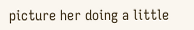picture her doing a little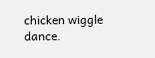chicken wiggle dance.